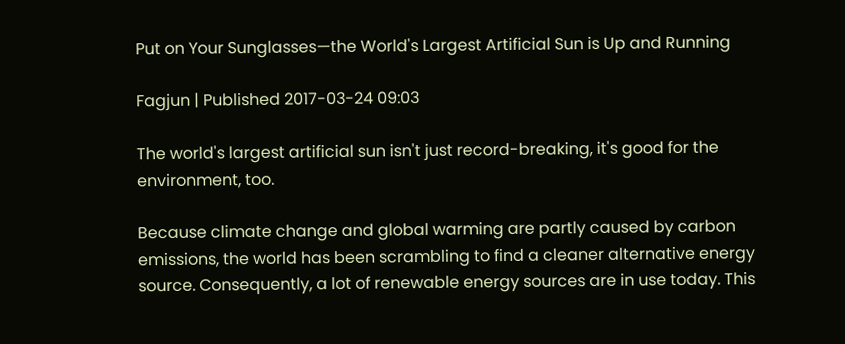Put on Your Sunglasses—the World's Largest Artificial Sun is Up and Running

Fagjun | Published 2017-03-24 09:03

The world's largest artificial sun isn't just record-breaking, it's good for the environment, too.

Because climate change and global warming are partly caused by carbon emissions, the world has been scrambling to find a cleaner alternative energy source. Consequently, a lot of renewable energy sources are in use today. This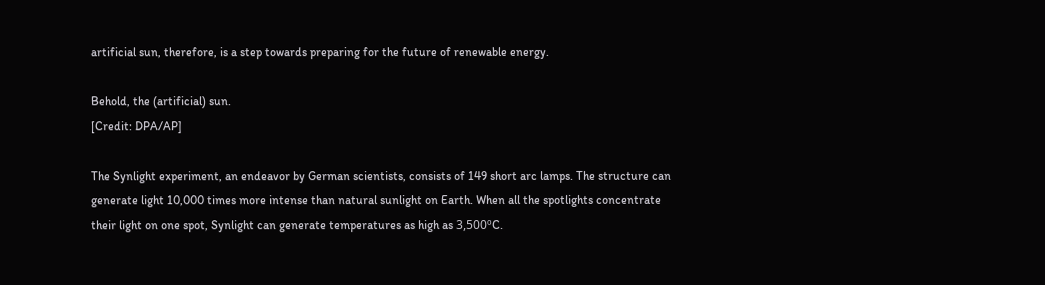artificial sun, therefore, is a step towards preparing for the future of renewable energy.

Behold, the (artificial) sun.
[Credit: DPA/AP]

The Synlight experiment, an endeavor by German scientists, consists of 149 short arc lamps. The structure can generate light 10,000 times more intense than natural sunlight on Earth. When all the spotlights concentrate their light on one spot, Synlight can generate temperatures as high as 3,500ºC.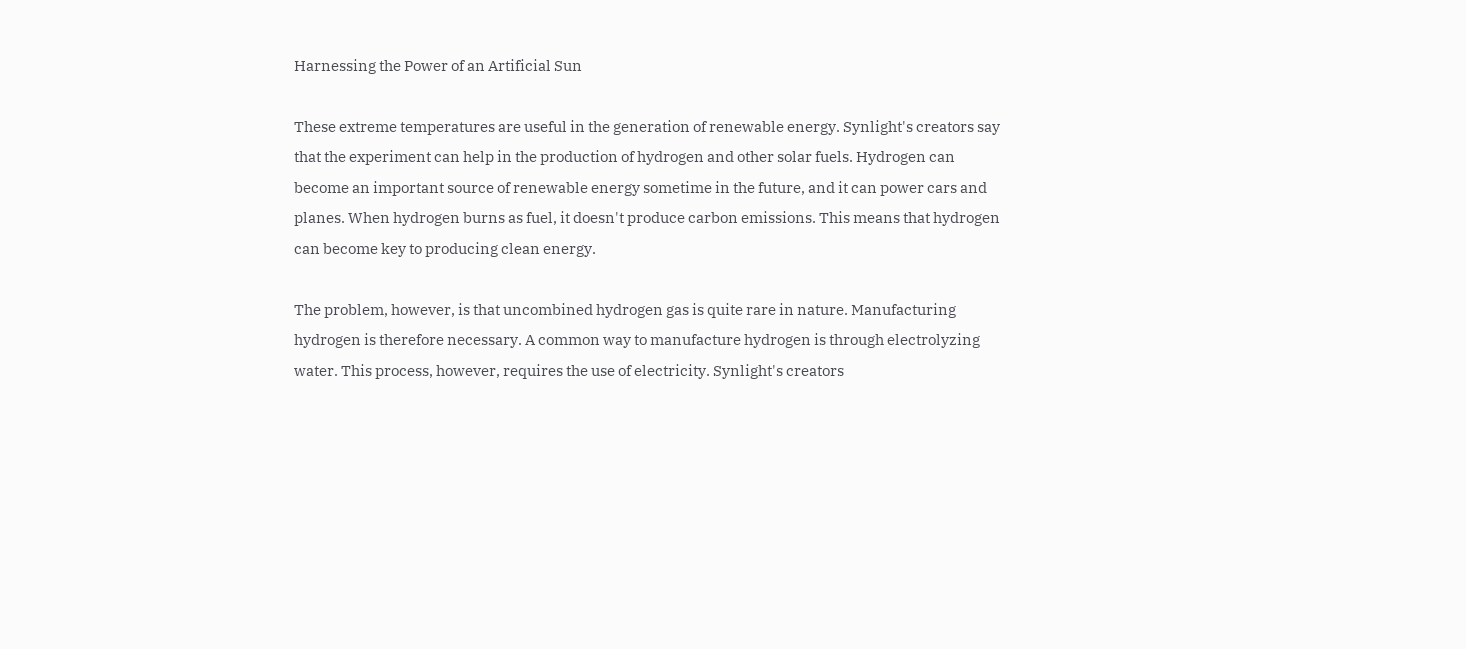Harnessing the Power of an Artificial Sun

These extreme temperatures are useful in the generation of renewable energy. Synlight's creators say that the experiment can help in the production of hydrogen and other solar fuels. Hydrogen can become an important source of renewable energy sometime in the future, and it can power cars and planes. When hydrogen burns as fuel, it doesn't produce carbon emissions. This means that hydrogen can become key to producing clean energy.

The problem, however, is that uncombined hydrogen gas is quite rare in nature. Manufacturing hydrogen is therefore necessary. A common way to manufacture hydrogen is through electrolyzing water. This process, however, requires the use of electricity. Synlight's creators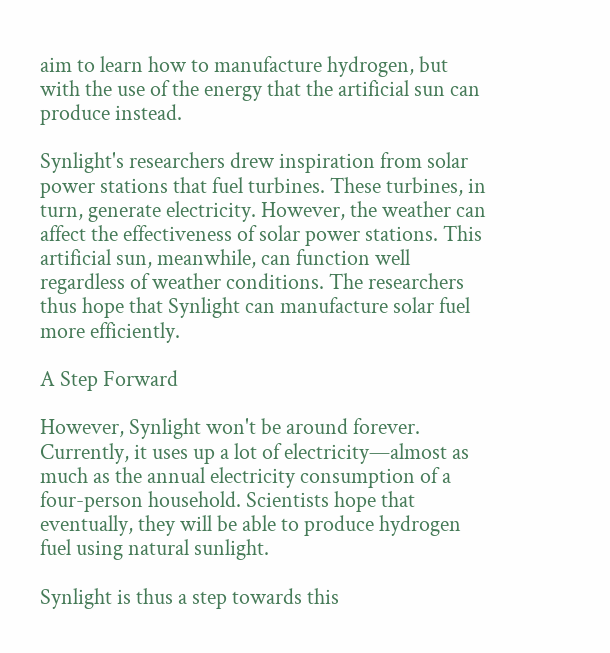aim to learn how to manufacture hydrogen, but with the use of the energy that the artificial sun can produce instead.

Synlight's researchers drew inspiration from solar power stations that fuel turbines. These turbines, in turn, generate electricity. However, the weather can affect the effectiveness of solar power stations. This artificial sun, meanwhile, can function well regardless of weather conditions. The researchers thus hope that Synlight can manufacture solar fuel more efficiently.

A Step Forward

However, Synlight won't be around forever. Currently, it uses up a lot of electricity—almost as much as the annual electricity consumption of a four-person household. Scientists hope that eventually, they will be able to produce hydrogen fuel using natural sunlight.

Synlight is thus a step towards this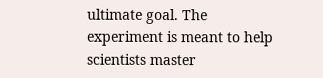ultimate goal. The experiment is meant to help scientists master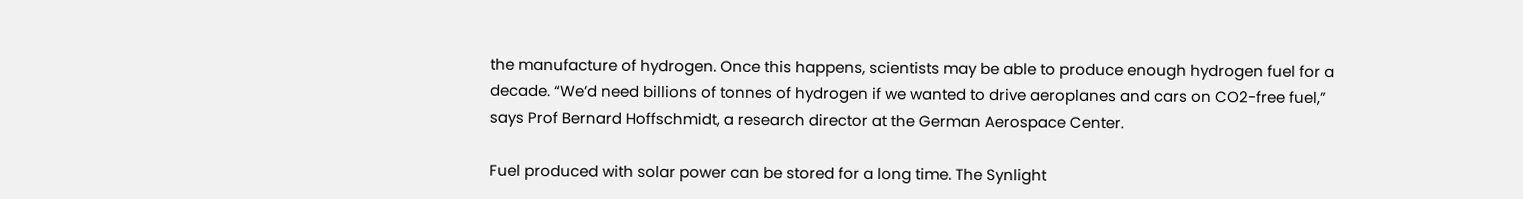the manufacture of hydrogen. Once this happens, scientists may be able to produce enough hydrogen fuel for a decade. “We’d need billions of tonnes of hydrogen if we wanted to drive aeroplanes and cars on CO2-free fuel,” says Prof Bernard Hoffschmidt, a research director at the German Aerospace Center.

Fuel produced with solar power can be stored for a long time. The Synlight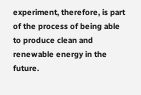experiment, therefore, is part of the process of being able to produce clean and renewable energy in the future.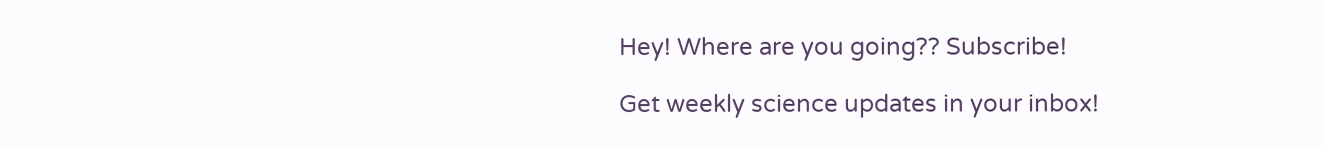Hey! Where are you going?? Subscribe!

Get weekly science updates in your inbox!